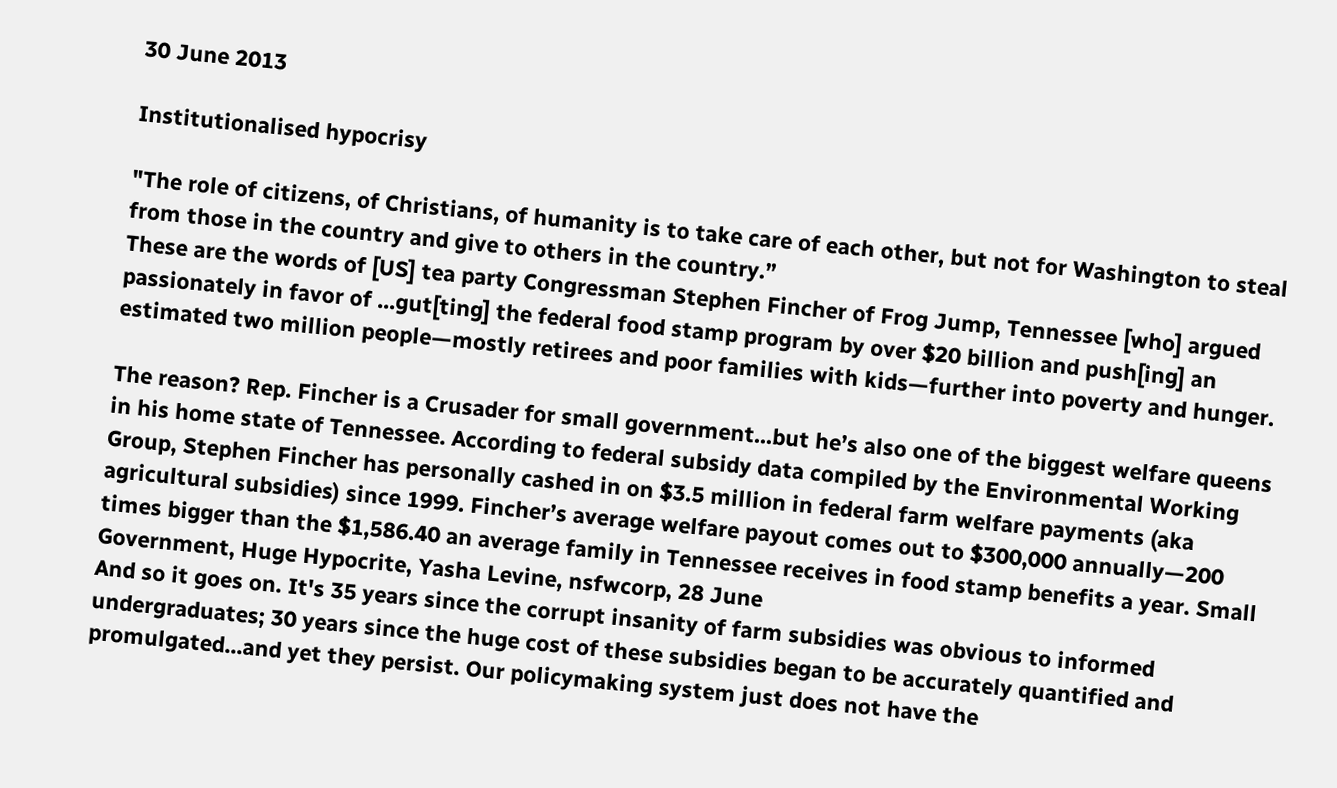30 June 2013

Institutionalised hypocrisy

"The role of citizens, of Christians, of humanity is to take care of each other, but not for Washington to steal from those in the country and give to others in the country.”
These are the words of [US] tea party Congressman Stephen Fincher of Frog Jump, Tennessee [who] argued passionately in favor of ...gut[ting] the federal food stamp program by over $20 billion and push[ing] an estimated two million people—mostly retirees and poor families with kids—further into poverty and hunger.

The reason? Rep. Fincher is a Crusader for small government...but he’s also one of the biggest welfare queens in his home state of Tennessee. According to federal subsidy data compiled by the Environmental Working Group, Stephen Fincher has personally cashed in on $3.5 million in federal farm welfare payments (aka agricultural subsidies) since 1999. Fincher’s average welfare payout comes out to $300,000 annually—200 times bigger than the $1,586.40 an average family in Tennessee receives in food stamp benefits a year. Small Government, Huge Hypocrite, Yasha Levine, nsfwcorp, 28 June
And so it goes on. It's 35 years since the corrupt insanity of farm subsidies was obvious to informed undergraduates; 30 years since the huge cost of these subsidies began to be accurately quantified and promulgated...and yet they persist. Our policymaking system just does not have the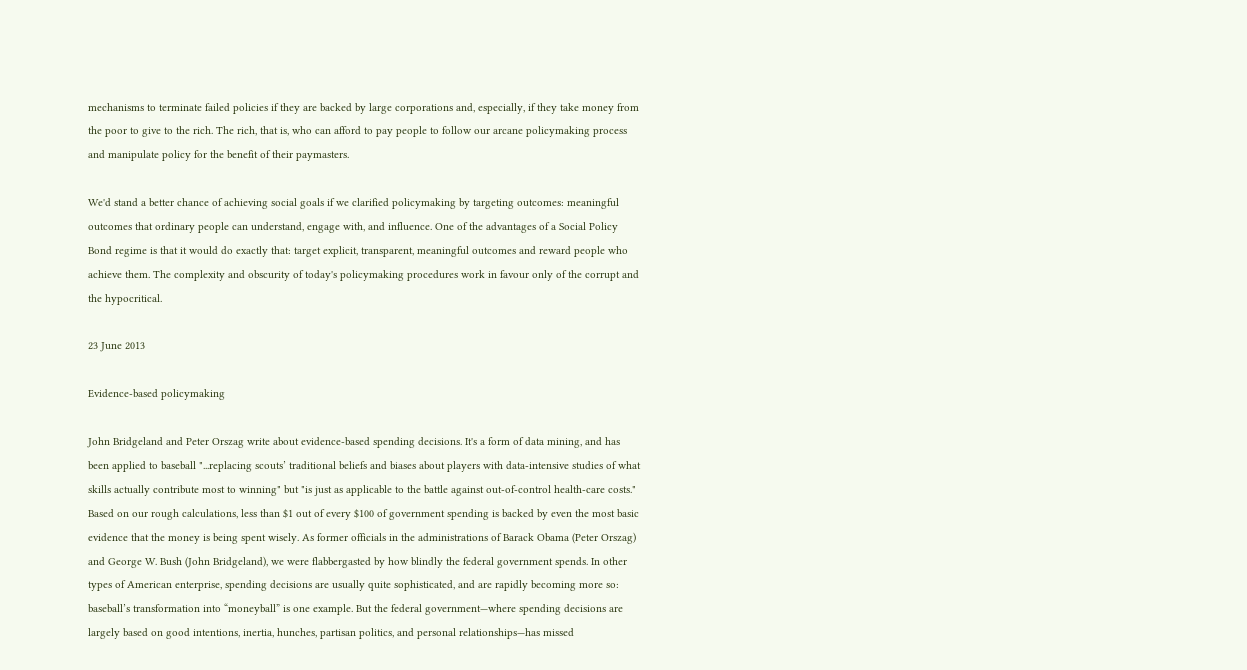mechanisms to terminate failed policies if they are backed by large corporations and, especially, if they take money from the poor to give to the rich. The rich, that is, who can afford to pay people to follow our arcane policymaking process and manipulate policy for the benefit of their paymasters.

We'd stand a better chance of achieving social goals if we clarified policymaking by targeting outcomes: meaningful outcomes that ordinary people can understand, engage with, and influence. One of the advantages of a Social Policy Bond regime is that it would do exactly that: target explicit, transparent, meaningful outcomes and reward people who achieve them. The complexity and obscurity of today's policymaking procedures work in favour only of the corrupt and the hypocritical.

23 June 2013

Evidence-based policymaking

John Bridgeland and Peter Orszag write about evidence-based spending decisions. It's a form of data mining, and has been applied to baseball "...replacing scouts’ traditional beliefs and biases about players with data-intensive studies of what skills actually contribute most to winning" but "is just as applicable to the battle against out-of-control health-care costs."
Based on our rough calculations, less than $1 out of every $100 of government spending is backed by even the most basic evidence that the money is being spent wisely. As former officials in the administrations of Barack Obama (Peter Orszag) and George W. Bush (John Bridgeland), we were flabbergasted by how blindly the federal government spends. In other types of American enterprise, spending decisions are usually quite sophisticated, and are rapidly becoming more so: baseball’s transformation into “moneyball” is one example. But the federal government—where spending decisions are largely based on good intentions, inertia, hunches, partisan politics, and personal relationships—has missed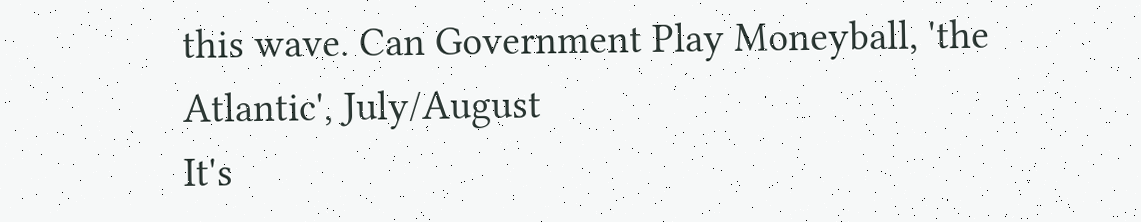this wave. Can Government Play Moneyball, 'the Atlantic', July/August
It's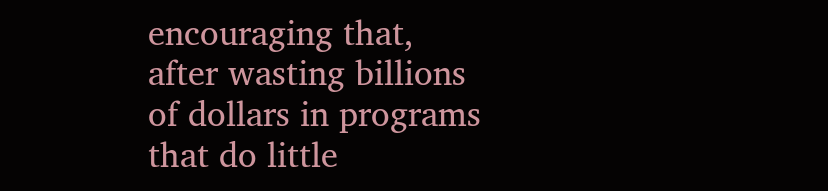encouraging that, after wasting billions of dollars in programs that do little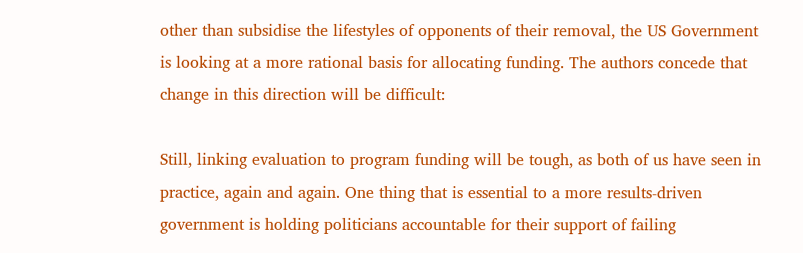other than subsidise the lifestyles of opponents of their removal, the US Government is looking at a more rational basis for allocating funding. The authors concede that change in this direction will be difficult:

Still, linking evaluation to program funding will be tough, as both of us have seen in practice, again and again. One thing that is essential to a more results-driven government is holding politicians accountable for their support of failing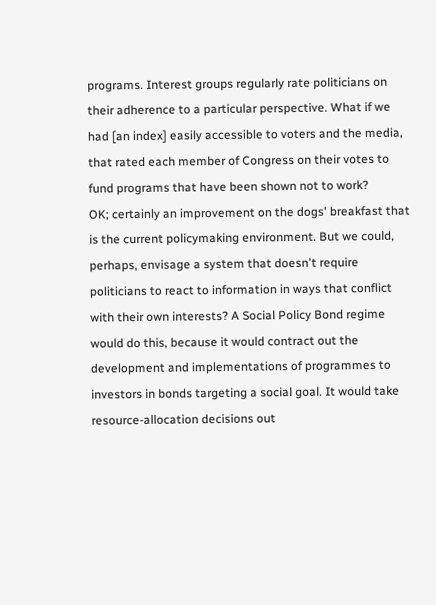programs. Interest groups regularly rate politicians on their adherence to a particular perspective. What if we had [an index] easily accessible to voters and the media, that rated each member of Congress on their votes to fund programs that have been shown not to work?
OK; certainly an improvement on the dogs' breakfast that is the current policymaking environment. But we could, perhaps, envisage a system that doesn't require politicians to react to information in ways that conflict with their own interests? A Social Policy Bond regime would do this, because it would contract out the development and implementations of programmes to investors in bonds targeting a social goal. It would take resource-allocation decisions out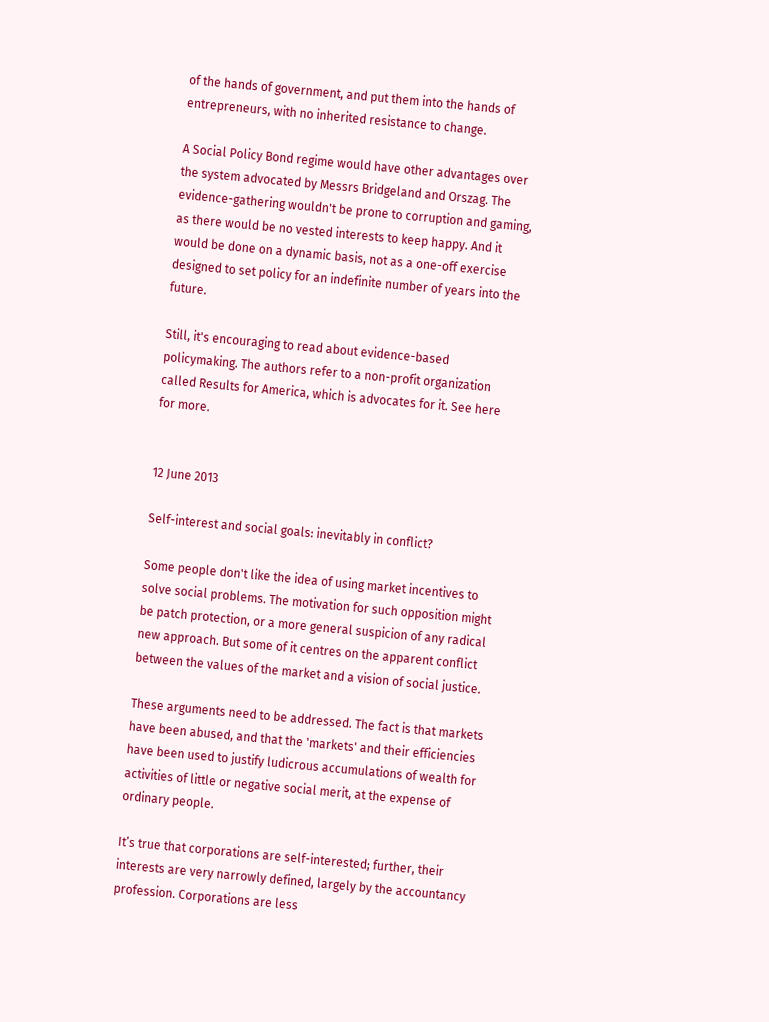of the hands of government, and put them into the hands of entrepreneurs, with no inherited resistance to change.

A Social Policy Bond regime would have other advantages over the system advocated by Messrs Bridgeland and Orszag. The evidence-gathering wouldn't be prone to corruption and gaming, as there would be no vested interests to keep happy. And it would be done on a dynamic basis, not as a one-off exercise designed to set policy for an indefinite number of years into the future.

Still, it's encouraging to read about evidence-based policymaking. The authors refer to a non-profit organization called Results for America, which is advocates for it. See here for more.


12 June 2013

Self-interest and social goals: inevitably in conflict?

Some people don't like the idea of using market incentives to solve social problems. The motivation for such opposition might be patch protection, or a more general suspicion of any radical new approach. But some of it centres on the apparent conflict between the values of the market and a vision of social justice.

These arguments need to be addressed. The fact is that markets have been abused, and that the 'markets' and their efficiencies have been used to justify ludicrous accumulations of wealth for activities of little or negative social merit, at the expense of ordinary people.

It’s true that corporations are self-interested; further, their interests are very narrowly defined, largely by the accountancy profession. Corporations are less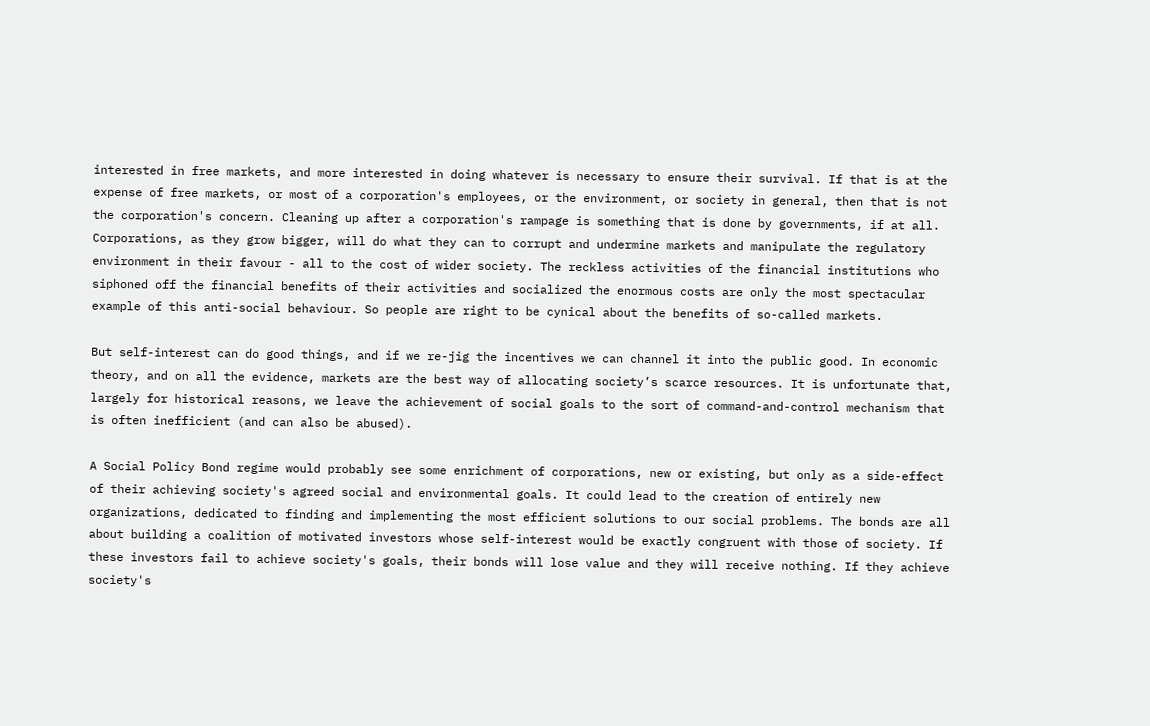interested in free markets, and more interested in doing whatever is necessary to ensure their survival. If that is at the expense of free markets, or most of a corporation's employees, or the environment, or society in general, then that is not the corporation's concern. Cleaning up after a corporation's rampage is something that is done by governments, if at all. Corporations, as they grow bigger, will do what they can to corrupt and undermine markets and manipulate the regulatory environment in their favour - all to the cost of wider society. The reckless activities of the financial institutions who siphoned off the financial benefits of their activities and socialized the enormous costs are only the most spectacular example of this anti-social behaviour. So people are right to be cynical about the benefits of so-called markets.

But self-interest can do good things, and if we re-jig the incentives we can channel it into the public good. In economic theory, and on all the evidence, markets are the best way of allocating society’s scarce resources. It is unfortunate that, largely for historical reasons, we leave the achievement of social goals to the sort of command-and-control mechanism that is often inefficient (and can also be abused).

A Social Policy Bond regime would probably see some enrichment of corporations, new or existing, but only as a side-effect of their achieving society's agreed social and environmental goals. It could lead to the creation of entirely new organizations, dedicated to finding and implementing the most efficient solutions to our social problems. The bonds are all about building a coalition of motivated investors whose self-interest would be exactly congruent with those of society. If these investors fail to achieve society's goals, their bonds will lose value and they will receive nothing. If they achieve society's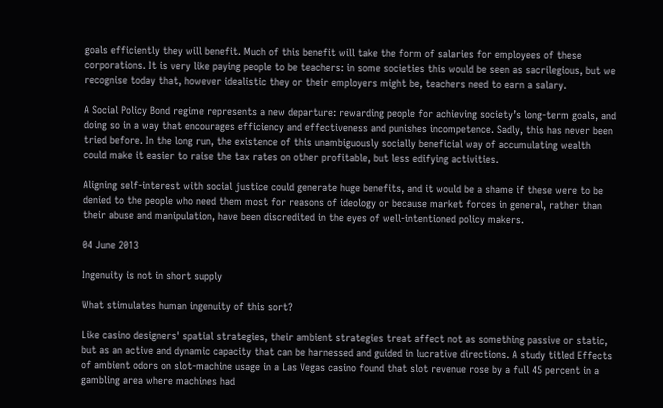goals efficiently they will benefit. Much of this benefit will take the form of salaries for employees of these corporations. It is very like paying people to be teachers: in some societies this would be seen as sacrilegious, but we recognise today that, however idealistic they or their employers might be, teachers need to earn a salary.

A Social Policy Bond regime represents a new departure: rewarding people for achieving society’s long-term goals, and doing so in a way that encourages efficiency and effectiveness and punishes incompetence. Sadly, this has never been tried before. In the long run, the existence of this unambiguously socially beneficial way of accumulating wealth could make it easier to raise the tax rates on other profitable, but less edifying activities.

Aligning self-interest with social justice could generate huge benefits, and it would be a shame if these were to be denied to the people who need them most for reasons of ideology or because market forces in general, rather than their abuse and manipulation, have been discredited in the eyes of well-intentioned policy makers.

04 June 2013

Ingenuity is not in short supply

What stimulates human ingenuity of this sort?

Like casino designers' spatial strategies, their ambient strategies treat affect not as something passive or static, but as an active and dynamic capacity that can be harnessed and guided in lucrative directions. A study titled Effects of ambient odors on slot-machine usage in a Las Vegas casino found that slot revenue rose by a full 45 percent in a gambling area where machines had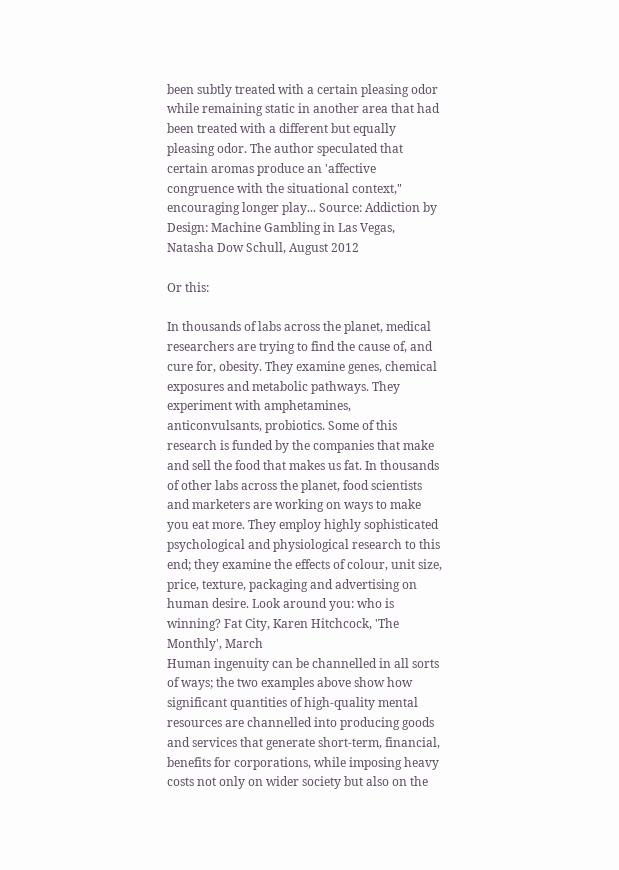been subtly treated with a certain pleasing odor while remaining static in another area that had been treated with a different but equally pleasing odor. The author speculated that certain aromas produce an 'affective congruence with the situational context," encouraging longer play... Source: Addiction by Design: Machine Gambling in Las Vegas, Natasha Dow Schull, August 2012

Or this:

In thousands of labs across the planet, medical researchers are trying to find the cause of, and cure for, obesity. They examine genes, chemical exposures and metabolic pathways. They experiment with amphetamines, anticonvulsants, probiotics. Some of this research is funded by the companies that make and sell the food that makes us fat. In thousands of other labs across the planet, food scientists and marketers are working on ways to make you eat more. They employ highly sophisticated psychological and physiological research to this end; they examine the effects of colour, unit size, price, texture, packaging and advertising on human desire. Look around you: who is winning? Fat City, Karen Hitchcock, 'The Monthly', March
Human ingenuity can be channelled in all sorts of ways; the two examples above show how significant quantities of high-quality mental resources are channelled into producing goods and services that generate short-term, financial, benefits for corporations, while imposing heavy costs not only on wider society but also on the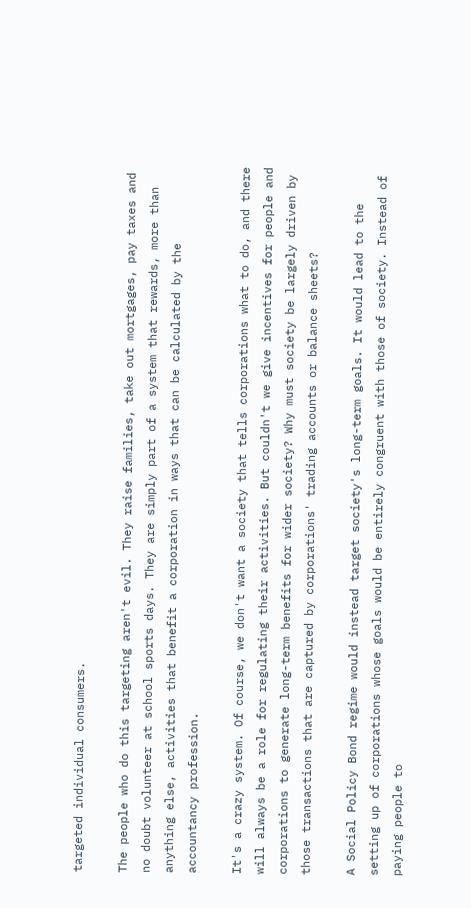targeted individual consumers.

The people who do this targeting aren't evil. They raise families, take out mortgages, pay taxes and no doubt volunteer at school sports days. They are simply part of a system that rewards, more than anything else, activities that benefit a corporation in ways that can be calculated by the accountancy profession.

It's a crazy system. Of course, we don't want a society that tells corporations what to do, and there will always be a role for regulating their activities. But couldn't we give incentives for people and corporations to generate long-term benefits for wider society? Why must society be largely driven by those transactions that are captured by corporations' trading accounts or balance sheets?

A Social Policy Bond regime would instead target society's long-term goals. It would lead to the setting up of corporations whose goals would be entirely congruent with those of society. Instead of paying people to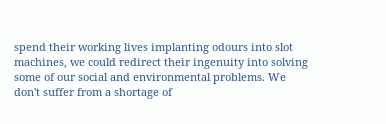spend their working lives implanting odours into slot machines, we could redirect their ingenuity into solving some of our social and environmental problems. We don't suffer from a shortage of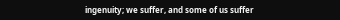ingenuity; we suffer, and some of us suffer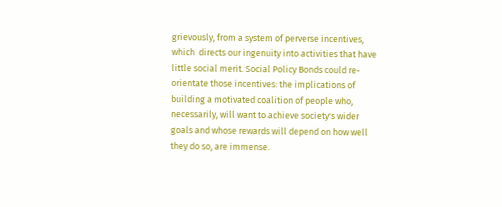grievously, from a system of perverse incentives, which  directs our ingenuity into activities that have little social merit. Social Policy Bonds could re-orientate those incentives: the implications of building a motivated coalition of people who, necessarily, will want to achieve society's wider goals and whose rewards will depend on how well they do so, are immense.